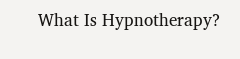What Is Hypnotherapy?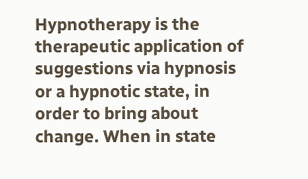Hypnotherapy is the therapeutic application of suggestions via hypnosis or a hypnotic state, in order to bring about change. When in state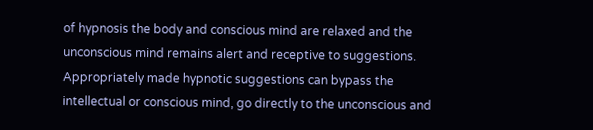of hypnosis the body and conscious mind are relaxed and the unconscious mind remains alert and receptive to suggestions. Appropriately made hypnotic suggestions can bypass the intellectual or conscious mind, go directly to the unconscious and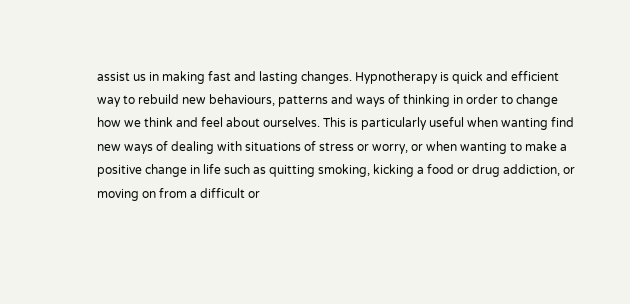assist us in making fast and lasting changes. Hypnotherapy is quick and efficient way to rebuild new behaviours, patterns and ways of thinking in order to change how we think and feel about ourselves. This is particularly useful when wanting find new ways of dealing with situations of stress or worry, or when wanting to make a positive change in life such as quitting smoking, kicking a food or drug addiction, or moving on from a difficult or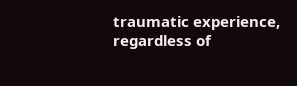traumatic experience, regardless of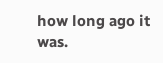how long ago it was.